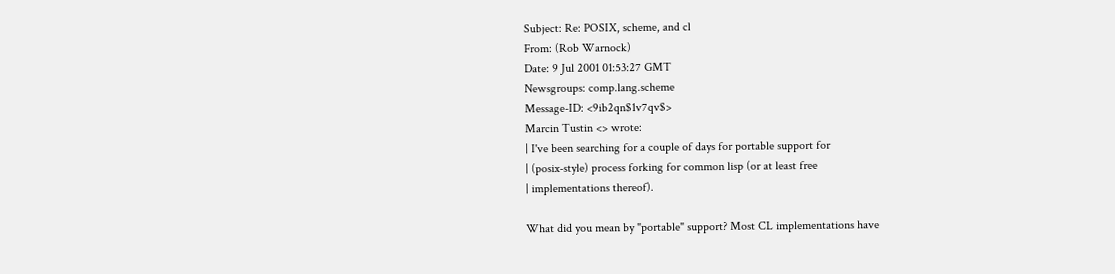Subject: Re: POSIX, scheme, and cl
From: (Rob Warnock)
Date: 9 Jul 2001 01:53:27 GMT
Newsgroups: comp.lang.scheme
Message-ID: <9ib2qn$1v7qv$>
Marcin Tustin <> wrote:
| I've been searching for a couple of days for portable support for
| (posix-style) process forking for common lisp (or at least free
| implementations thereof).

What did you mean by "portable" support? Most CL implementations have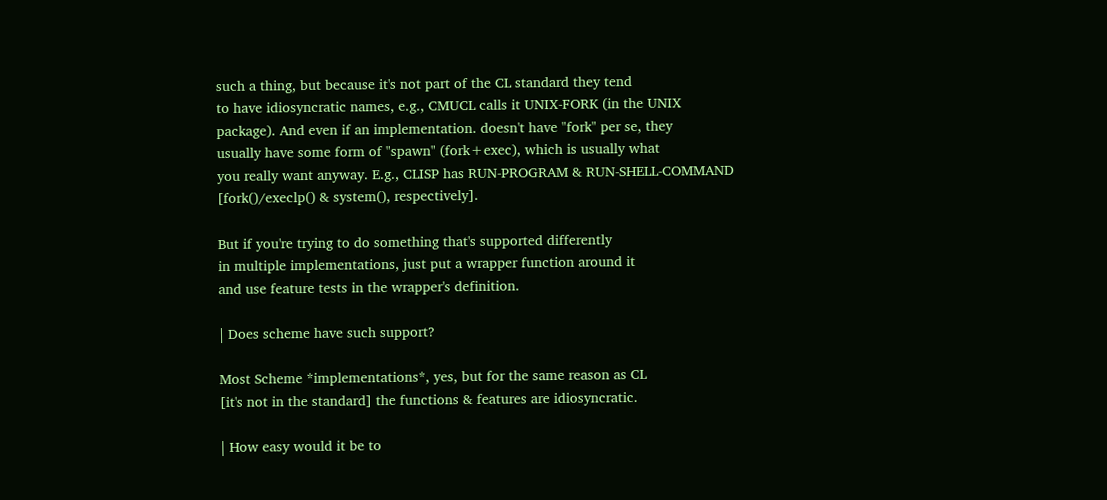such a thing, but because it's not part of the CL standard they tend
to have idiosyncratic names, e.g., CMUCL calls it UNIX-FORK (in the UNIX
package). And even if an implementation. doesn't have "fork" per se, they
usually have some form of "spawn" (fork+exec), which is usually what
you really want anyway. E.g., CLISP has RUN-PROGRAM & RUN-SHELL-COMMAND
[fork()/execlp() & system(), respectively].

But if you're trying to do something that's supported differently
in multiple implementations, just put a wrapper function around it
and use feature tests in the wrapper's definition.

| Does scheme have such support?

Most Scheme *implementations*, yes, but for the same reason as CL
[it's not in the standard] the functions & features are idiosyncratic.

| How easy would it be to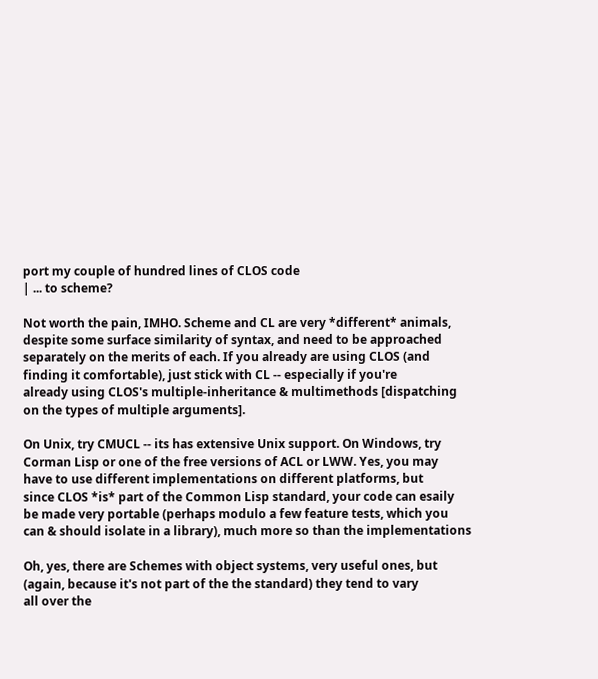port my couple of hundred lines of CLOS code
| ... to scheme?

Not worth the pain, IMHO. Scheme and CL are very *different* animals,
despite some surface similarity of syntax, and need to be approached
separately on the merits of each. If you already are using CLOS (and
finding it comfortable), just stick with CL -- especially if you're
already using CLOS's multiple-inheritance & multimethods [dispatching
on the types of multiple arguments].

On Unix, try CMUCL -- its has extensive Unix support. On Windows, try
Corman Lisp or one of the free versions of ACL or LWW. Yes, you may
have to use different implementations on different platforms, but
since CLOS *is* part of the Common Lisp standard, your code can esaily
be made very portable (perhaps modulo a few feature tests, which you
can & should isolate in a library), much more so than the implementations

Oh, yes, there are Schemes with object systems, very useful ones, but
(again, because it's not part of the the standard) they tend to vary
all over the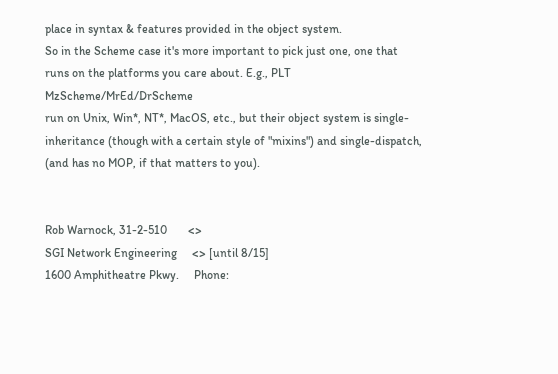place in syntax & features provided in the object system.
So in the Scheme case it's more important to pick just one, one that
runs on the platforms you care about. E.g., PLT MzScheme/MrEd/DrScheme
run on Unix, Win*, NT*, MacOS, etc., but their object system is single-
inheritance (though with a certain style of "mixins") and single-dispatch,
(and has no MOP, if that matters to you).


Rob Warnock, 31-2-510       <>
SGI Network Engineering     <> [until 8/15]
1600 Amphitheatre Pkwy.     Phone: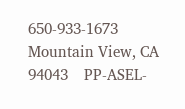650-933-1673
Mountain View, CA  94043    PP-ASEL-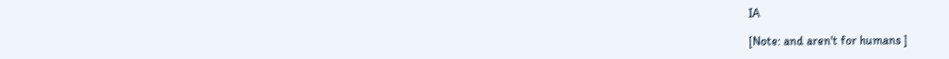IA

[Note: and aren't for humans ]